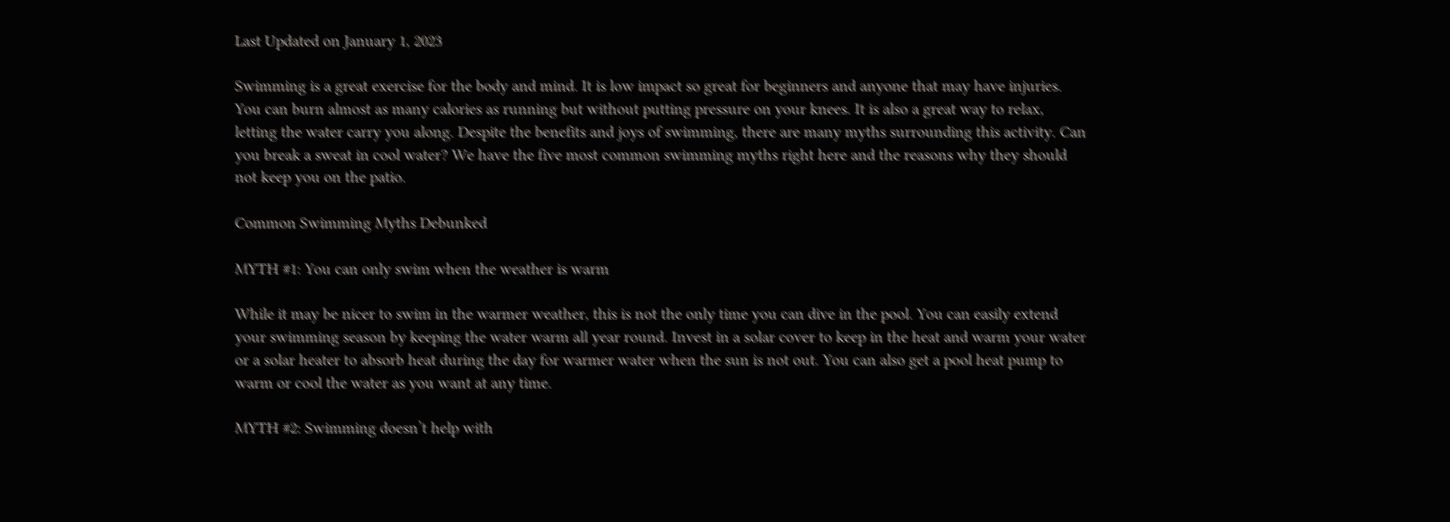Last Updated on January 1, 2023

Swimming is a great exercise for the body and mind. It is low impact so great for beginners and anyone that may have injuries. You can burn almost as many calories as running but without putting pressure on your knees. It is also a great way to relax, letting the water carry you along. Despite the benefits and joys of swimming, there are many myths surrounding this activity. Can you break a sweat in cool water? We have the five most common swimming myths right here and the reasons why they should not keep you on the patio.

Common Swimming Myths Debunked

MYTH #1: You can only swim when the weather is warm

While it may be nicer to swim in the warmer weather, this is not the only time you can dive in the pool. You can easily extend your swimming season by keeping the water warm all year round. Invest in a solar cover to keep in the heat and warm your water or a solar heater to absorb heat during the day for warmer water when the sun is not out. You can also get a pool heat pump to warm or cool the water as you want at any time.

MYTH #2: Swimming doesn’t help with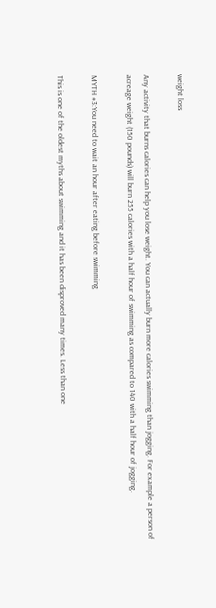weight loss

Any activity that burns calories can help you lose weight. You can actually burn more calories swimming than jogging. For example a person of acreage weight (150 pounds) will burn 255 calories with a half hour of swimming as compared to 140 with a half hour of jogging.

MYTH #3:You need to wait an hour after eating before swimming

This is one of the oldest myths about swimming and it has been disproved many times. Less than one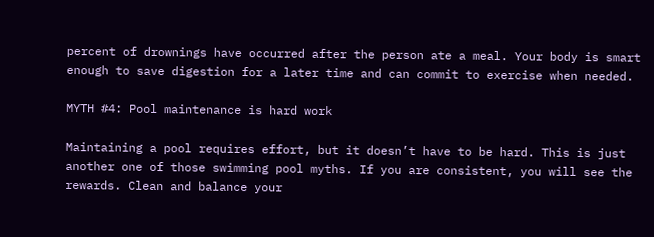percent of drownings have occurred after the person ate a meal. Your body is smart enough to save digestion for a later time and can commit to exercise when needed.

MYTH #4: Pool maintenance is hard work

Maintaining a pool requires effort, but it doesn’t have to be hard. This is just another one of those swimming pool myths. If you are consistent, you will see the rewards. Clean and balance your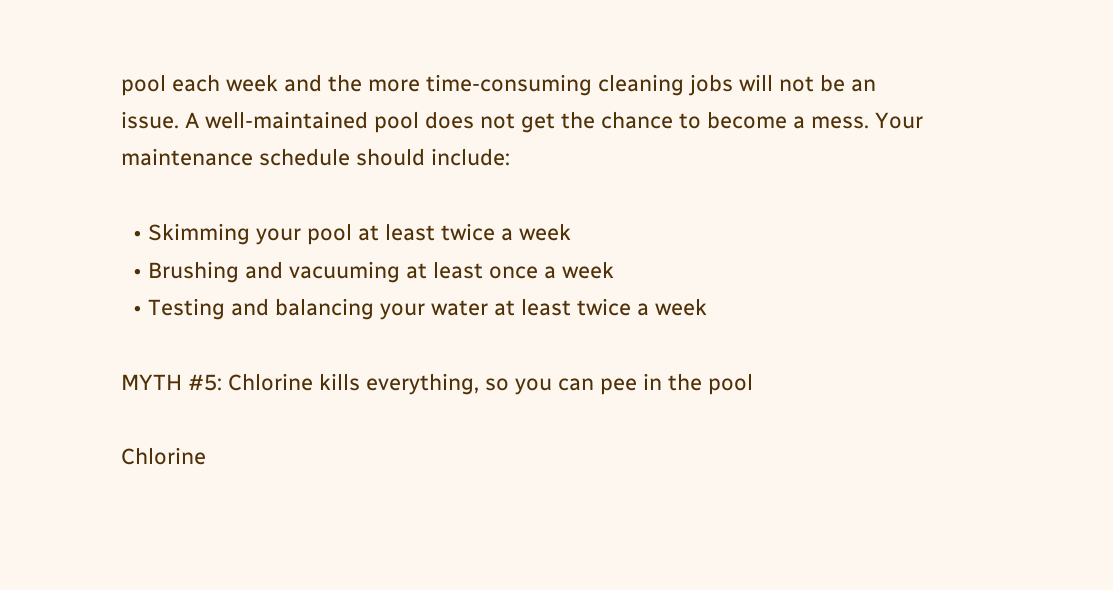pool each week and the more time-consuming cleaning jobs will not be an issue. A well-maintained pool does not get the chance to become a mess. Your maintenance schedule should include:

  • Skimming your pool at least twice a week
  • Brushing and vacuuming at least once a week
  • Testing and balancing your water at least twice a week

MYTH #5: Chlorine kills everything, so you can pee in the pool

Chlorine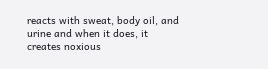reacts with sweat, body oil, and urine and when it does, it creates noxious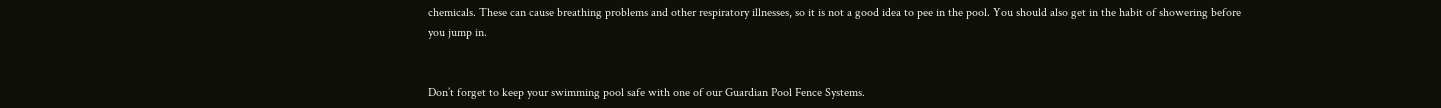chemicals. These can cause breathing problems and other respiratory illnesses, so it is not a good idea to pee in the pool. You should also get in the habit of showering before you jump in.


Don’t forget to keep your swimming pool safe with one of our Guardian Pool Fence Systems.